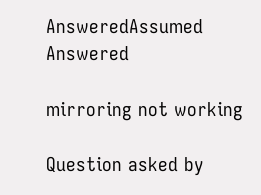AnsweredAssumed Answered

mirroring not working

Question asked by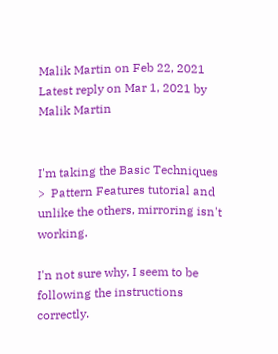Malik Martin on Feb 22, 2021
Latest reply on Mar 1, 2021 by Malik Martin


I'm taking the Basic Techniques >  Pattern Features tutorial and unlike the others, mirroring isn't working.

I'n not sure why, I seem to be following the instructions correctly.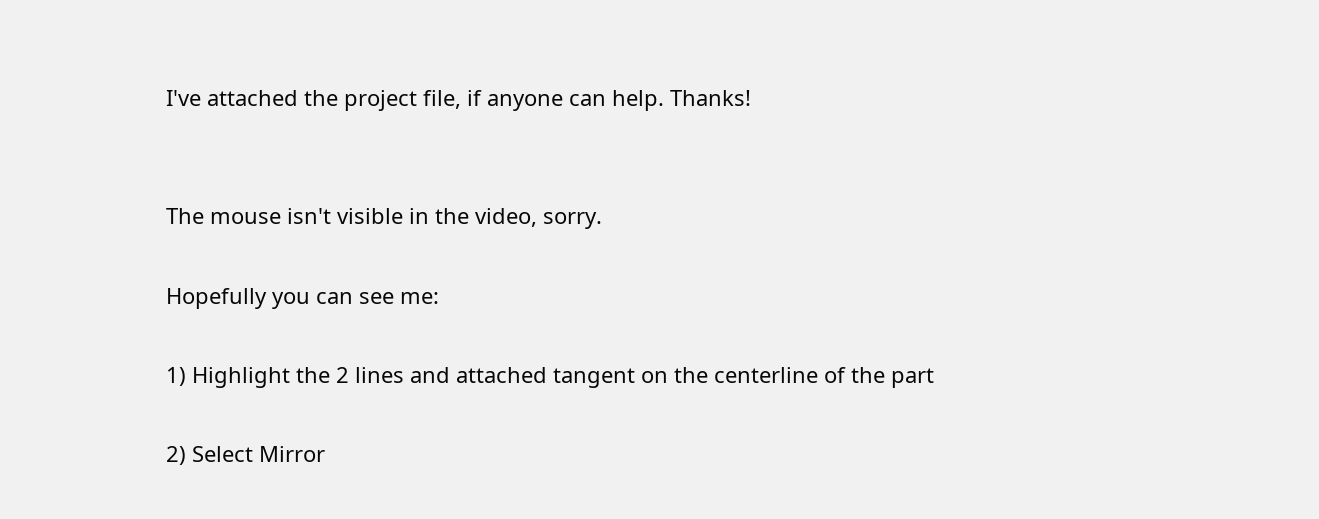I've attached the project file, if anyone can help. Thanks!


The mouse isn't visible in the video, sorry.

Hopefully you can see me:

1) Highlight the 2 lines and attached tangent on the centerline of the part

2) Select Mirror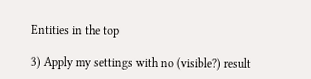Entities in the top

3) Apply my settings with no (visible?) result